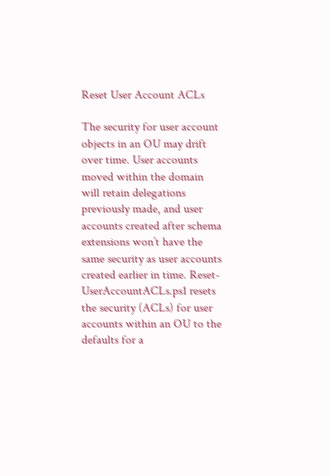Reset User Account ACLs

The security for user account objects in an OU may drift over time. User accounts moved within the domain will retain delegations previously made, and user accounts created after schema extensions won’t have the same security as user accounts created earlier in time. Reset-UserAccountACLs.ps1 resets the security (ACLs) for user accounts within an OU to the defaults for a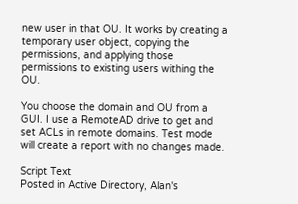new user in that OU. It works by creating a temporary user object, copying the permissions, and applying those permissions to existing users withing the OU.

You choose the domain and OU from a GUI. I use a RemoteAD drive to get and set ACLs in remote domains. Test mode will create a report with no changes made.

Script Text
Posted in Active Directory, Alan's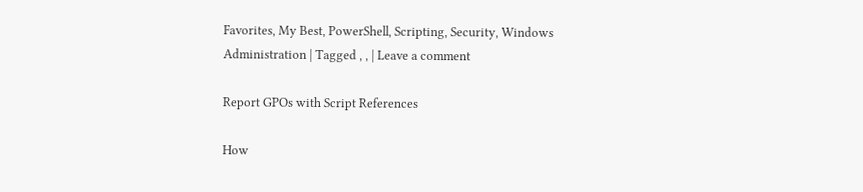Favorites, My Best, PowerShell, Scripting, Security, Windows Administration | Tagged , , | Leave a comment

Report GPOs with Script References

How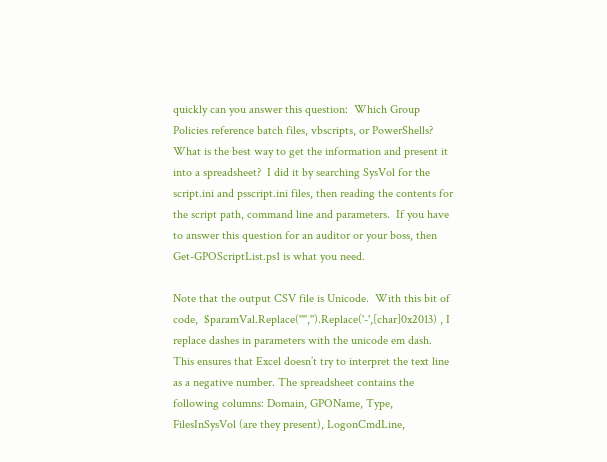quickly can you answer this question:  Which Group Policies reference batch files, vbscripts, or PowerShells?  What is the best way to get the information and present it into a spreadsheet?  I did it by searching SysVol for the script.ini and psscript.ini files, then reading the contents for the script path, command line and parameters.  If you have to answer this question for an auditor or your boss, then Get-GPOScriptList.ps1 is what you need.

Note that the output CSV file is Unicode.  With this bit of code,  $paramVal.Replace('"','').Replace('-',[char]0x2013) , I replace dashes in parameters with the unicode em dash. This ensures that Excel doesn’t try to interpret the text line as a negative number. The spreadsheet contains the following columns: Domain, GPOName, Type, FilesInSysVol (are they present), LogonCmdLine,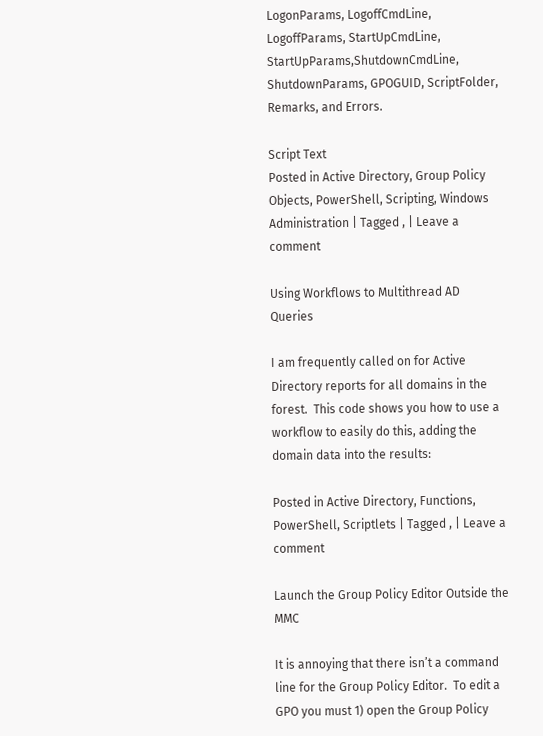LogonParams, LogoffCmdLine, LogoffParams, StartUpCmdLine, StartUpParams,ShutdownCmdLine, ShutdownParams, GPOGUID, ScriptFolder, Remarks, and Errors.

Script Text
Posted in Active Directory, Group Policy Objects, PowerShell, Scripting, Windows Administration | Tagged , | Leave a comment

Using Workflows to Multithread AD Queries

I am frequently called on for Active Directory reports for all domains in the forest.  This code shows you how to use a workflow to easily do this, adding the domain data into the results:

Posted in Active Directory, Functions, PowerShell, Scriptlets | Tagged , | Leave a comment

Launch the Group Policy Editor Outside the MMC

It is annoying that there isn’t a command line for the Group Policy Editor.  To edit a GPO you must 1) open the Group Policy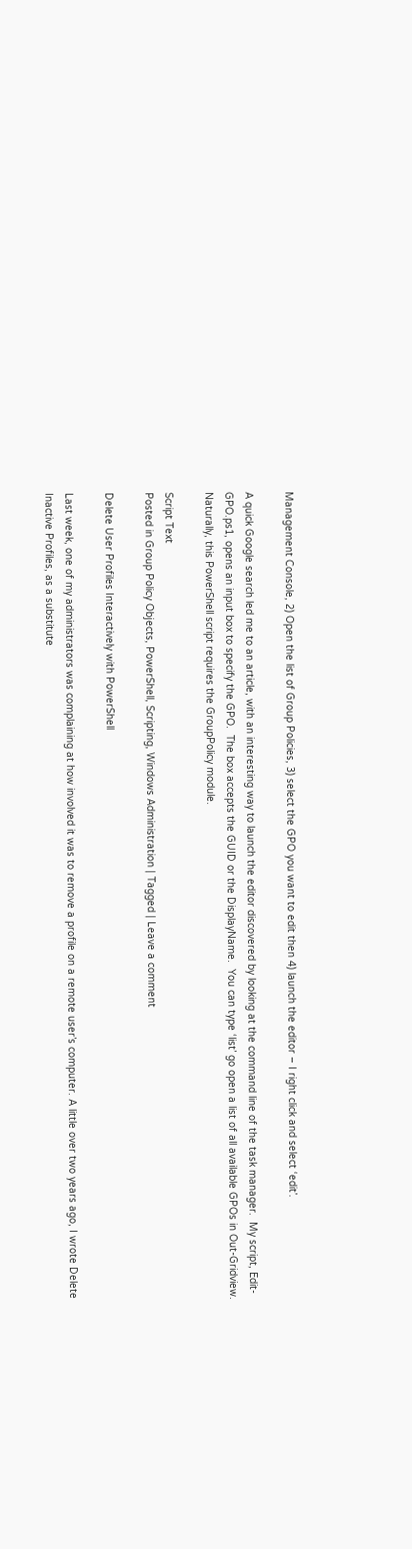Management Console, 2) Open the list of Group Policies, 3) select the GPO you want to edit then 4) launch the editor – I right click and select ‘edit’.

A quick Google search led me to an article, with an interesting way to launch the editor discovered by looking at the command line of the task manager.  My script, Edit-GPO.ps1, opens an input box to specify the GPO.  The box accepts the GUID or the DisplayName.  You can type ‘list’ go open a list of all available GPOs in Out-Gridview.  Naturally, this PowerShell script requires the GroupPolicy module.

Script Text
Posted in Group Policy Objects, PowerShell, Scripting, Windows Administration | Tagged | Leave a comment

Delete User Profiles Interactively with PowerShell

Last week, one of my administrators was complaining at how involved it was to remove a profile on a remote user’s computer. A little over two years ago, I wrote Delete Inactive Profiles, as a substitute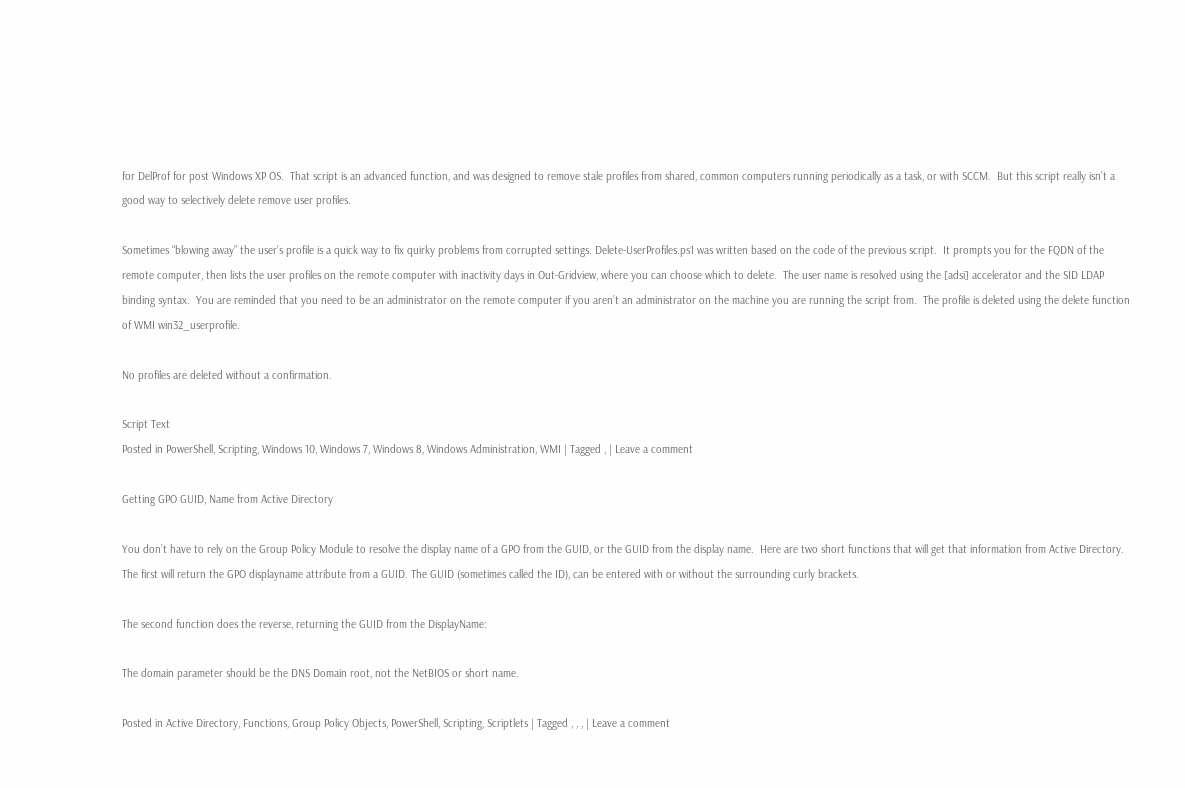for DelProf for post Windows XP OS.  That script is an advanced function, and was designed to remove stale profiles from shared, common computers running periodically as a task, or with SCCM.  But this script really isn’t a good way to selectively delete remove user profiles.

Sometimes “blowing away” the user’s profile is a quick way to fix quirky problems from corrupted settings. Delete-UserProfiles.ps1 was written based on the code of the previous script.  It prompts you for the FQDN of the remote computer, then lists the user profiles on the remote computer with inactivity days in Out-Gridview, where you can choose which to delete.  The user name is resolved using the [adsi] accelerator and the SID LDAP binding syntax.  You are reminded that you need to be an administrator on the remote computer if you aren’t an administrator on the machine you are running the script from.  The profile is deleted using the delete function of WMI win32_userprofile.

No profiles are deleted without a confirmation.

Script Text
Posted in PowerShell, Scripting, Windows 10, Windows 7, Windows 8, Windows Administration, WMI | Tagged , | Leave a comment

Getting GPO GUID, Name from Active Directory

You don’t have to rely on the Group Policy Module to resolve the display name of a GPO from the GUID, or the GUID from the display name.  Here are two short functions that will get that information from Active Directory. The first will return the GPO displayname attribute from a GUID. The GUID (sometimes called the ID), can be entered with or without the surrounding curly brackets.

The second function does the reverse, returning the GUID from the DisplayName:

The domain parameter should be the DNS Domain root, not the NetBIOS or short name.

Posted in Active Directory, Functions, Group Policy Objects, PowerShell, Scripting, Scriptlets | Tagged , , , | Leave a comment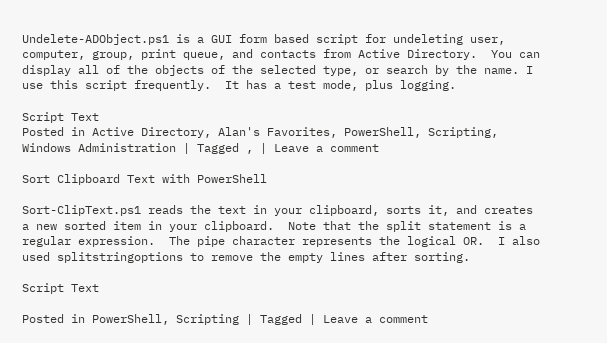Undelete-ADObject.ps1 is a GUI form based script for undeleting user, computer, group, print queue, and contacts from Active Directory.  You can display all of the objects of the selected type, or search by the name. I use this script frequently.  It has a test mode, plus logging.

Script Text
Posted in Active Directory, Alan's Favorites, PowerShell, Scripting, Windows Administration | Tagged , | Leave a comment

Sort Clipboard Text with PowerShell

Sort-ClipText.ps1 reads the text in your clipboard, sorts it, and creates a new sorted item in your clipboard.  Note that the split statement is a regular expression.  The pipe character represents the logical OR.  I also used splitstringoptions to remove the empty lines after sorting.

Script Text

Posted in PowerShell, Scripting | Tagged | Leave a comment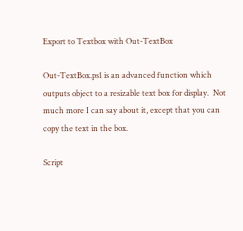Export to Textbox with Out-TextBox

Out-TextBox.ps1 is an advanced function which outputs object to a resizable text box for display.  Not much more I can say about it, except that you can copy the text in the box.

Script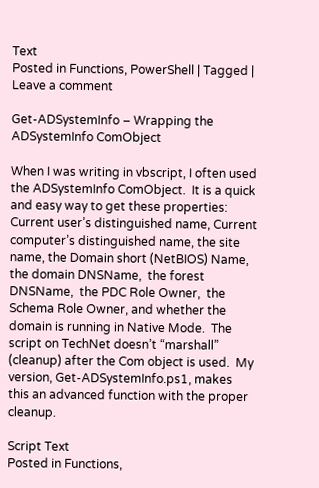Text
Posted in Functions, PowerShell | Tagged | Leave a comment

Get-ADSystemInfo – Wrapping the ADSystemInfo ComObject

When I was writing in vbscript, I often used the ADSystemInfo ComObject.  It is a quick and easy way to get these properties:  Current user’s distinguished name, Current computer’s distinguished name, the site name, the Domain short (NetBIOS) Name,  the domain DNSName,  the forest DNSName,  the PDC Role Owner,  the Schema Role Owner, and whether the domain is running in Native Mode.  The script on TechNet doesn’t “marshall” (cleanup) after the Com object is used.  My version, Get-ADSystemInfo.ps1, makes this an advanced function with the proper cleanup.

Script Text
Posted in Functions,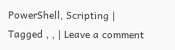PowerShell, Scripting | Tagged , , | Leave a comment